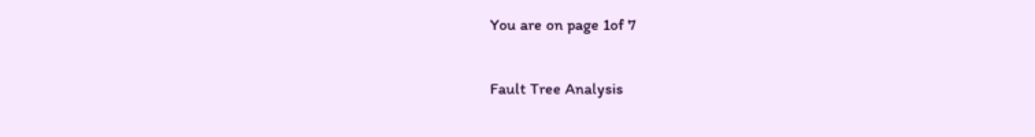You are on page 1of 7

Fault Tree Analysis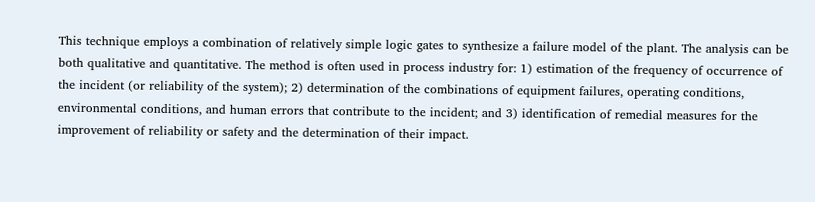This technique employs a combination of relatively simple logic gates to synthesize a failure model of the plant. The analysis can be both qualitative and quantitative. The method is often used in process industry for: 1) estimation of the frequency of occurrence of the incident (or reliability of the system); 2) determination of the combinations of equipment failures, operating conditions, environmental conditions, and human errors that contribute to the incident; and 3) identification of remedial measures for the improvement of reliability or safety and the determination of their impact.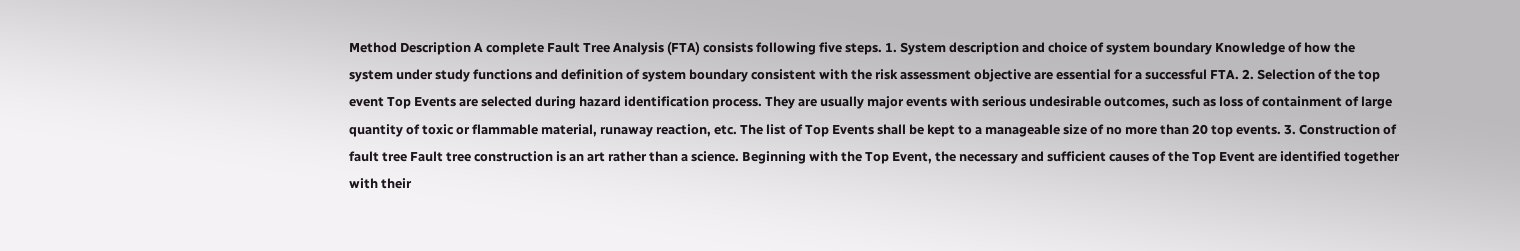Method Description A complete Fault Tree Analysis (FTA) consists following five steps. 1. System description and choice of system boundary Knowledge of how the system under study functions and definition of system boundary consistent with the risk assessment objective are essential for a successful FTA. 2. Selection of the top event Top Events are selected during hazard identification process. They are usually major events with serious undesirable outcomes, such as loss of containment of large quantity of toxic or flammable material, runaway reaction, etc. The list of Top Events shall be kept to a manageable size of no more than 20 top events. 3. Construction of fault tree Fault tree construction is an art rather than a science. Beginning with the Top Event, the necessary and sufficient causes of the Top Event are identified together with their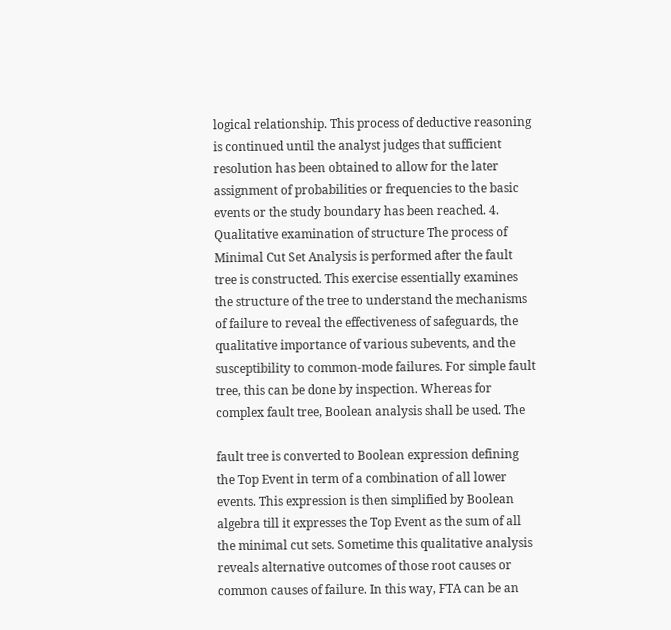logical relationship. This process of deductive reasoning is continued until the analyst judges that sufficient resolution has been obtained to allow for the later assignment of probabilities or frequencies to the basic events or the study boundary has been reached. 4. Qualitative examination of structure The process of Minimal Cut Set Analysis is performed after the fault tree is constructed. This exercise essentially examines the structure of the tree to understand the mechanisms of failure to reveal the effectiveness of safeguards, the qualitative importance of various subevents, and the susceptibility to common-mode failures. For simple fault tree, this can be done by inspection. Whereas for complex fault tree, Boolean analysis shall be used. The

fault tree is converted to Boolean expression defining the Top Event in term of a combination of all lower events. This expression is then simplified by Boolean algebra till it expresses the Top Event as the sum of all the minimal cut sets. Sometime this qualitative analysis reveals alternative outcomes of those root causes or common causes of failure. In this way, FTA can be an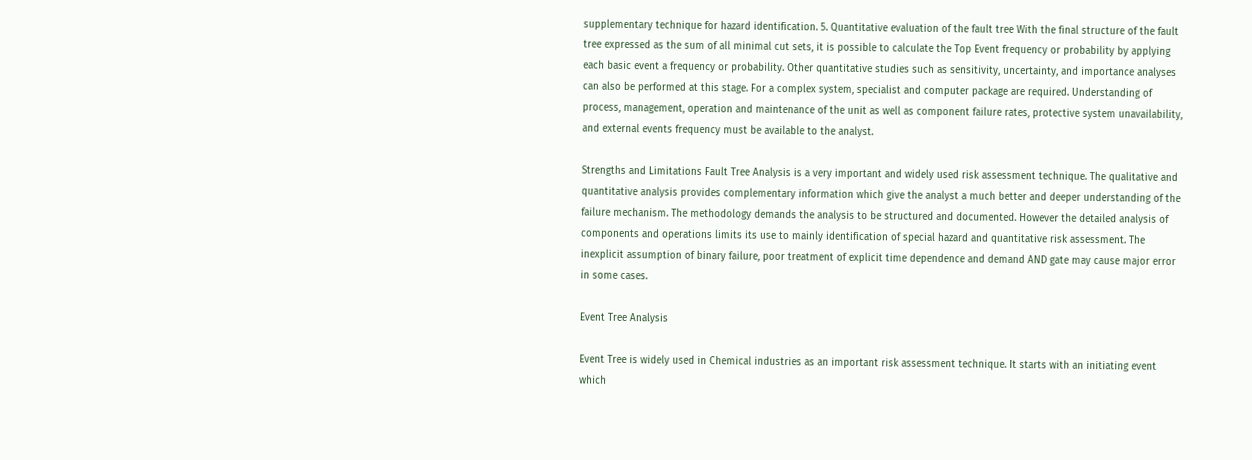supplementary technique for hazard identification. 5. Quantitative evaluation of the fault tree With the final structure of the fault tree expressed as the sum of all minimal cut sets, it is possible to calculate the Top Event frequency or probability by applying each basic event a frequency or probability. Other quantitative studies such as sensitivity, uncertainty, and importance analyses can also be performed at this stage. For a complex system, specialist and computer package are required. Understanding of process, management, operation and maintenance of the unit as well as component failure rates, protective system unavailability, and external events frequency must be available to the analyst.

Strengths and Limitations Fault Tree Analysis is a very important and widely used risk assessment technique. The qualitative and quantitative analysis provides complementary information which give the analyst a much better and deeper understanding of the failure mechanism. The methodology demands the analysis to be structured and documented. However the detailed analysis of components and operations limits its use to mainly identification of special hazard and quantitative risk assessment. The inexplicit assumption of binary failure, poor treatment of explicit time dependence and demand AND gate may cause major error in some cases.

Event Tree Analysis

Event Tree is widely used in Chemical industries as an important risk assessment technique. It starts with an initiating event which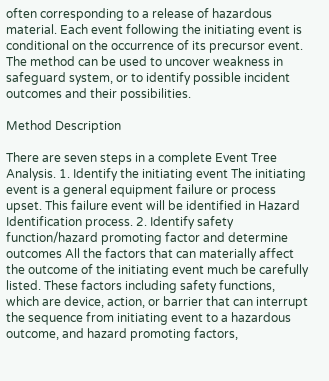often corresponding to a release of hazardous material. Each event following the initiating event is conditional on the occurrence of its precursor event. The method can be used to uncover weakness in safeguard system, or to identify possible incident outcomes and their possibilities.

Method Description

There are seven steps in a complete Event Tree Analysis. 1. Identify the initiating event The initiating event is a general equipment failure or process upset. This failure event will be identified in Hazard Identification process. 2. Identify safety function/hazard promoting factor and determine outcomes All the factors that can materially affect the outcome of the initiating event much be carefully listed. These factors including safety functions, which are device, action, or barrier that can interrupt the sequence from initiating event to a hazardous outcome, and hazard promoting factors,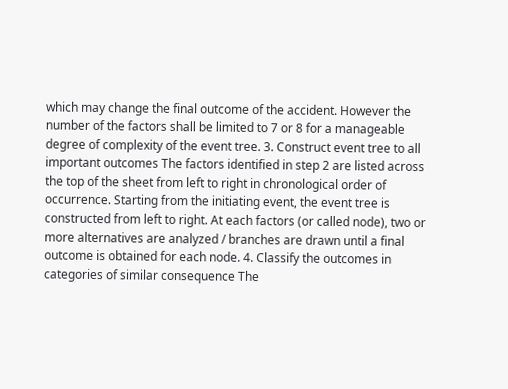which may change the final outcome of the accident. However the number of the factors shall be limited to 7 or 8 for a manageable degree of complexity of the event tree. 3. Construct event tree to all important outcomes The factors identified in step 2 are listed across the top of the sheet from left to right in chronological order of occurrence. Starting from the initiating event, the event tree is constructed from left to right. At each factors (or called node), two or more alternatives are analyzed / branches are drawn until a final outcome is obtained for each node. 4. Classify the outcomes in categories of similar consequence The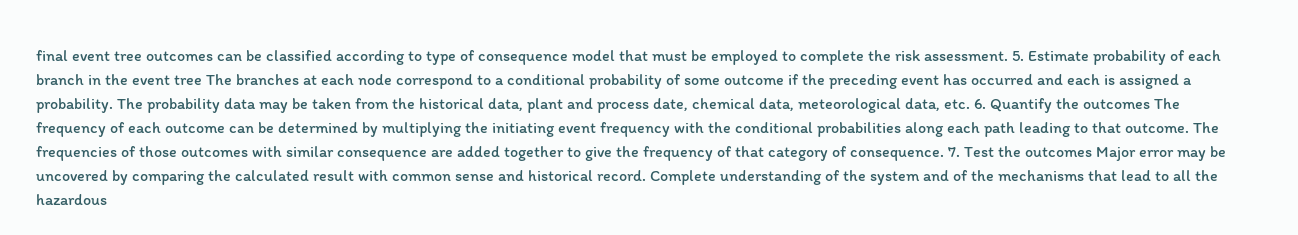final event tree outcomes can be classified according to type of consequence model that must be employed to complete the risk assessment. 5. Estimate probability of each branch in the event tree The branches at each node correspond to a conditional probability of some outcome if the preceding event has occurred and each is assigned a probability. The probability data may be taken from the historical data, plant and process date, chemical data, meteorological data, etc. 6. Quantify the outcomes The frequency of each outcome can be determined by multiplying the initiating event frequency with the conditional probabilities along each path leading to that outcome. The frequencies of those outcomes with similar consequence are added together to give the frequency of that category of consequence. 7. Test the outcomes Major error may be uncovered by comparing the calculated result with common sense and historical record. Complete understanding of the system and of the mechanisms that lead to all the hazardous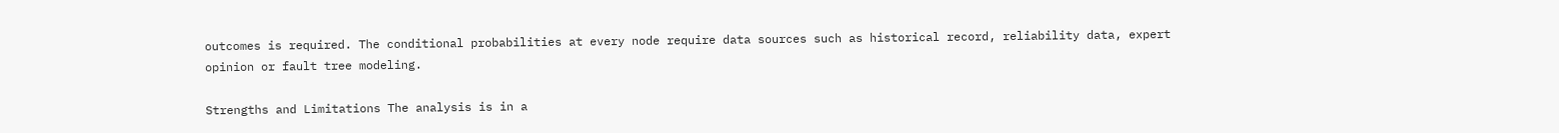outcomes is required. The conditional probabilities at every node require data sources such as historical record, reliability data, expert opinion or fault tree modeling.

Strengths and Limitations The analysis is in a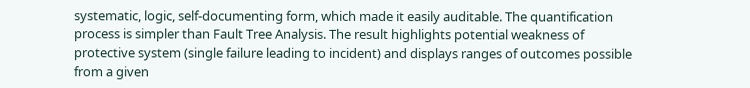systematic, logic, self-documenting form, which made it easily auditable. The quantification process is simpler than Fault Tree Analysis. The result highlights potential weakness of protective system (single failure leading to incident) and displays ranges of outcomes possible from a given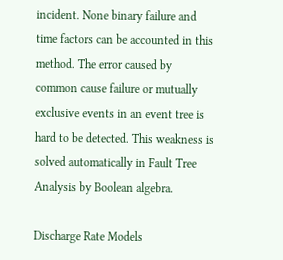incident. None binary failure and time factors can be accounted in this method. The error caused by common cause failure or mutually exclusive events in an event tree is hard to be detected. This weakness is solved automatically in Fault Tree Analysis by Boolean algebra.

Discharge Rate Models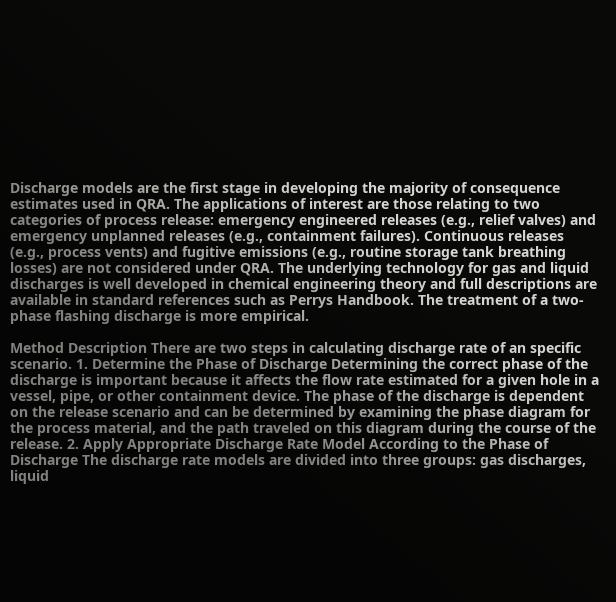Discharge models are the first stage in developing the majority of consequence estimates used in QRA. The applications of interest are those relating to two categories of process release: emergency engineered releases (e.g., relief valves) and emergency unplanned releases (e.g., containment failures). Continuous releases (e.g., process vents) and fugitive emissions (e.g., routine storage tank breathing losses) are not considered under QRA. The underlying technology for gas and liquid discharges is well developed in chemical engineering theory and full descriptions are available in standard references such as Perrys Handbook. The treatment of a two-phase flashing discharge is more empirical.

Method Description There are two steps in calculating discharge rate of an specific scenario. 1. Determine the Phase of Discharge Determining the correct phase of the discharge is important because it affects the flow rate estimated for a given hole in a vessel, pipe, or other containment device. The phase of the discharge is dependent on the release scenario and can be determined by examining the phase diagram for the process material, and the path traveled on this diagram during the course of the release. 2. Apply Appropriate Discharge Rate Model According to the Phase of Discharge The discharge rate models are divided into three groups: gas discharges, liquid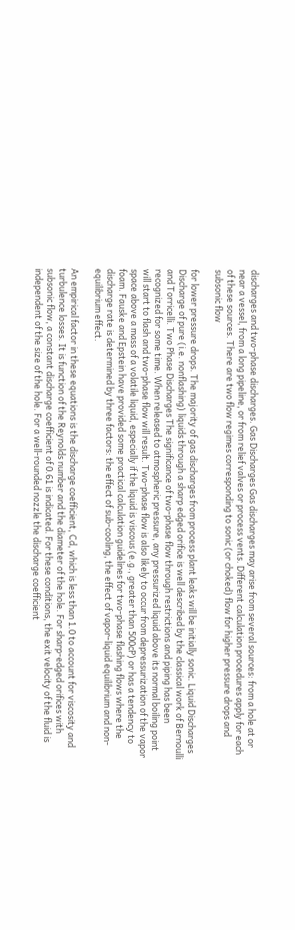discharges and two-phase discharges. Gas Discharges Gas discharges may arise from several sources: from a hole at or near a vessel, from a long pipeline, or from relief valves or process vents. Different calculation procedures apply for each of these sources. There are two flow regimes corresponding to sonic (or choked) flow for higher pressure drops and subsonic flow

for lower pressure drops. The majority of gas discharges from process plant leaks will be initially sonic. Liquid Discharges Discharge of pure (i.e. nonflashing) liquids through a sharp edged orifice is well described by the classical work of Bernoulli and Torricelli. Two Phase Discharges The significance of two-phase flow through restrictions and piping has been recognized for some time. When released to atmospheric pressure, any pressurized liquid above its normal boiling point will start to flash and two-phase flow will result. Two-phase flow is also likely to occur from depressurization of the vapor space above a mass of a volatile liquid, especially if the liquid is viscous (e.g., greater than 500cP) or has a tendency to foam. Fauske and Epstein have provided some practical calculation guidelines for two-phase flashing flows where the discharge rate is determined by three factors: the effect of sub-cooling, the effect of vapor-liquid equilibrium and non-equilibrium effect.

An empirical factor in these equations is the discharge coefficient, Cd, which is less than 1.0 to account for viscosity and turbulence losses. It is function of the Reynolds number and the diameter of the hole. For sharp-edged orifices with subsonic flow, a constant discharge coefficient of 0.61 is indicated. For these conditions, the exit velocity of the fluid is independent of the size of the hole. For a well-rounded nozzle the discharge coefficient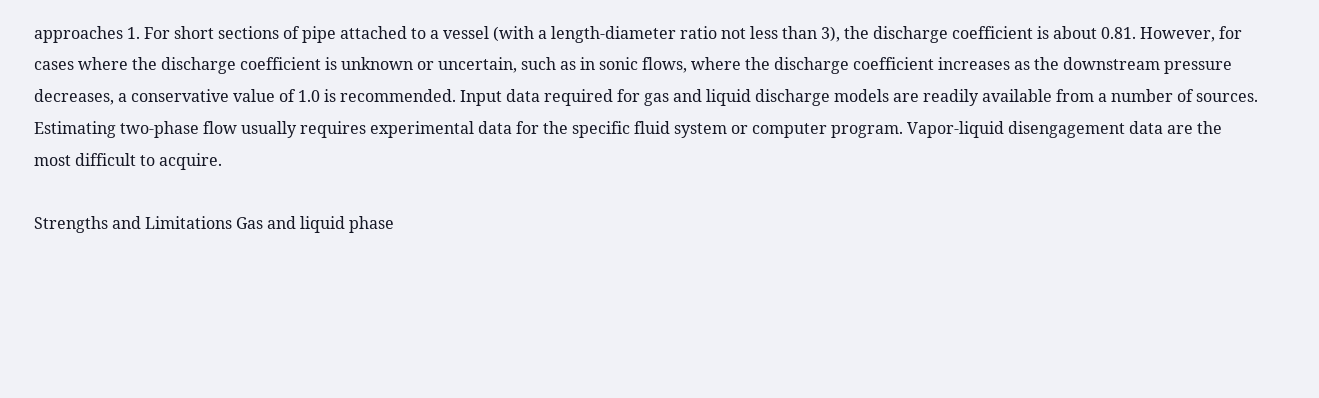approaches 1. For short sections of pipe attached to a vessel (with a length-diameter ratio not less than 3), the discharge coefficient is about 0.81. However, for cases where the discharge coefficient is unknown or uncertain, such as in sonic flows, where the discharge coefficient increases as the downstream pressure decreases, a conservative value of 1.0 is recommended. Input data required for gas and liquid discharge models are readily available from a number of sources. Estimating two-phase flow usually requires experimental data for the specific fluid system or computer program. Vapor-liquid disengagement data are the most difficult to acquire.

Strengths and Limitations Gas and liquid phase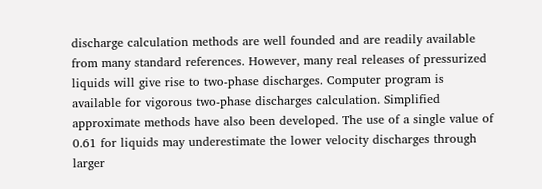discharge calculation methods are well founded and are readily available from many standard references. However, many real releases of pressurized liquids will give rise to two-phase discharges. Computer program is available for vigorous two-phase discharges calculation. Simplified approximate methods have also been developed. The use of a single value of 0.61 for liquids may underestimate the lower velocity discharges through larger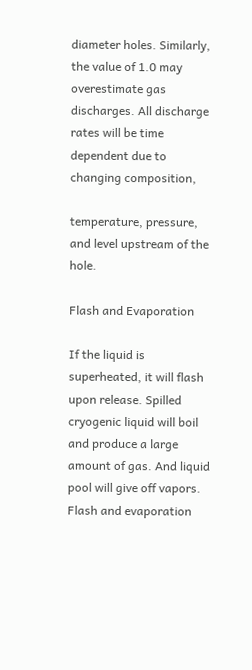diameter holes. Similarly, the value of 1.0 may overestimate gas discharges. All discharge rates will be time dependent due to changing composition,

temperature, pressure, and level upstream of the hole.

Flash and Evaporation

If the liquid is superheated, it will flash upon release. Spilled cryogenic liquid will boil and produce a large amount of gas. And liquid pool will give off vapors. Flash and evaporation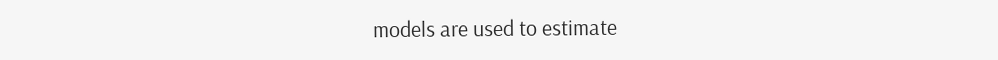models are used to estimate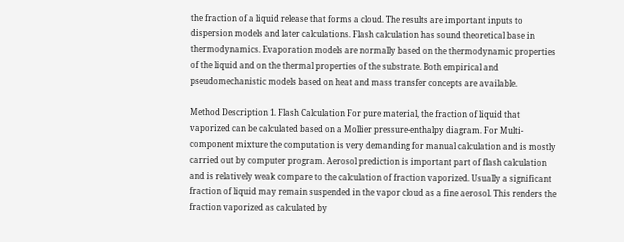the fraction of a liquid release that forms a cloud. The results are important inputs to dispersion models and later calculations. Flash calculation has sound theoretical base in thermodynamics. Evaporation models are normally based on the thermodynamic properties of the liquid and on the thermal properties of the substrate. Both empirical and pseudomechanistic models based on heat and mass transfer concepts are available.

Method Description 1. Flash Calculation For pure material, the fraction of liquid that vaporized can be calculated based on a Mollier pressure-enthalpy diagram. For Multi-component mixture the computation is very demanding for manual calculation and is mostly carried out by computer program. Aerosol prediction is important part of flash calculation and is relatively weak compare to the calculation of fraction vaporized. Usually a significant fraction of liquid may remain suspended in the vapor cloud as a fine aerosol. This renders the fraction vaporized as calculated by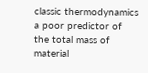classic thermodynamics a poor predictor of the total mass of material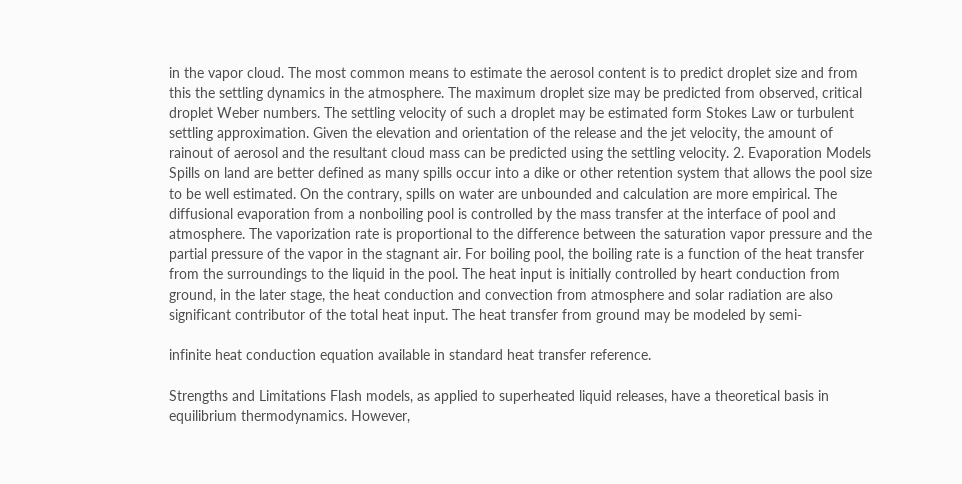in the vapor cloud. The most common means to estimate the aerosol content is to predict droplet size and from this the settling dynamics in the atmosphere. The maximum droplet size may be predicted from observed, critical droplet Weber numbers. The settling velocity of such a droplet may be estimated form Stokes Law or turbulent settling approximation. Given the elevation and orientation of the release and the jet velocity, the amount of rainout of aerosol and the resultant cloud mass can be predicted using the settling velocity. 2. Evaporation Models Spills on land are better defined as many spills occur into a dike or other retention system that allows the pool size to be well estimated. On the contrary, spills on water are unbounded and calculation are more empirical. The diffusional evaporation from a nonboiling pool is controlled by the mass transfer at the interface of pool and atmosphere. The vaporization rate is proportional to the difference between the saturation vapor pressure and the partial pressure of the vapor in the stagnant air. For boiling pool, the boiling rate is a function of the heat transfer from the surroundings to the liquid in the pool. The heat input is initially controlled by heart conduction from ground, in the later stage, the heat conduction and convection from atmosphere and solar radiation are also significant contributor of the total heat input. The heat transfer from ground may be modeled by semi-

infinite heat conduction equation available in standard heat transfer reference.

Strengths and Limitations Flash models, as applied to superheated liquid releases, have a theoretical basis in equilibrium thermodynamics. However,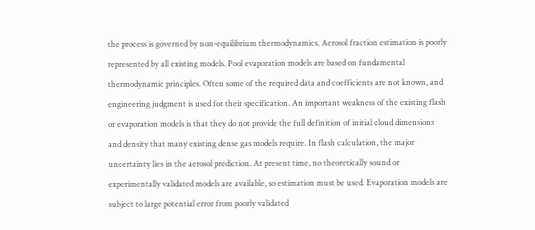the process is governed by non-equilibrium thermodynamics. Aerosol fraction estimation is poorly represented by all existing models. Pool evaporation models are based on fundamental thermodynamic principles. Often some of the required data and coefficients are not known, and engineering judgment is used for their specification. An important weakness of the existing flash or evaporation models is that they do not provide the full definition of initial cloud dimensions and density that many existing dense gas models require. In flash calculation, the major uncertainty lies in the aerosol prediction. At present time, no theoretically sound or experimentally validated models are available, so estimation must be used. Evaporation models are subject to large potential error from poorly validated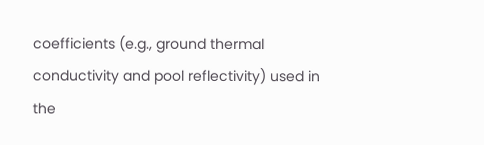coefficients (e.g., ground thermal conductivity and pool reflectivity) used in the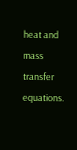heat and mass transfer equations.